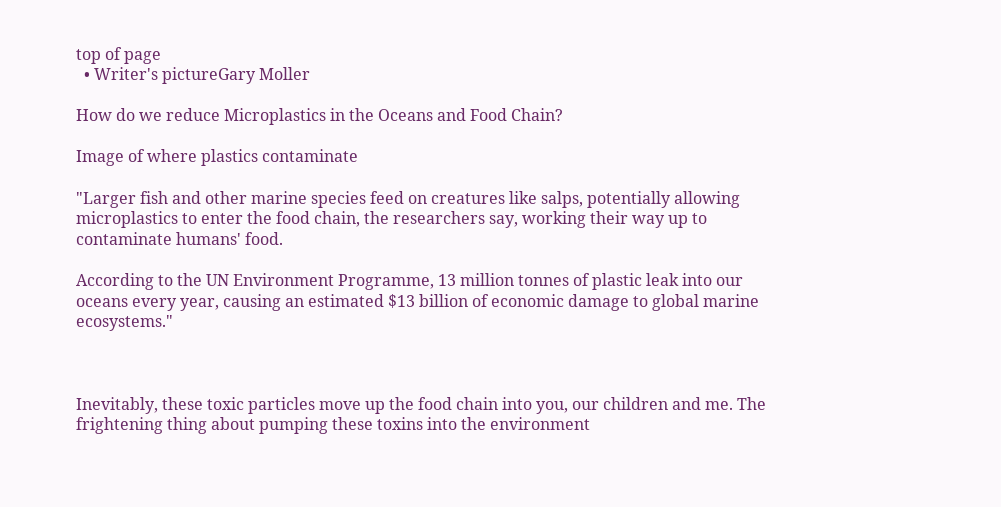top of page
  • Writer's pictureGary Moller

How do we reduce Microplastics in the Oceans and Food Chain?

Image of where plastics contaminate

"Larger fish and other marine species feed on creatures like salps, potentially allowing microplastics to enter the food chain, the researchers say, working their way up to contaminate humans' food.

According to the UN Environment Programme, 13 million tonnes of plastic leak into our oceans every year, causing an estimated $13 billion of economic damage to global marine ecosystems."



Inevitably, these toxic particles move up the food chain into you, our children and me. The frightening thing about pumping these toxins into the environment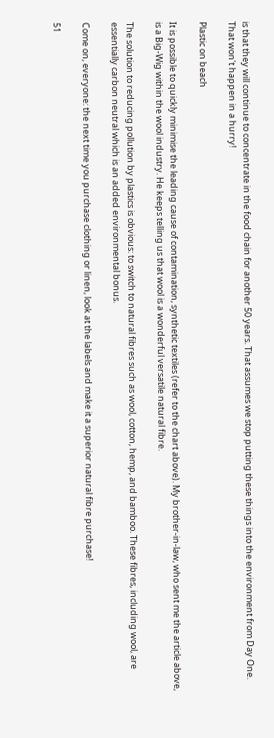is that they will continue to concentrate in the food chain for another 50 years. That assumes we stop putting these things into the environment from Day One. That won't happen in a hurry!

Plastic on beach

It is possible to quickly minimise the leading cause of contamination, synthetic textiles (refer to the chart above). My brother-in-law, who sent me the article above, is a Big-Wig within the wool industry. He keeps telling us that wool is a wonderful versatile natural fibre.

The solution to reducing pollution by plastics is obvious: to switch to natural fibres such as wool, cotton, hemp, and bamboo. These fibres, including wool, are essentially carbon neutral which is an added environmental bonus.

Come on, everyone: the next time you purchase clothing or linen, look at the labels and make it a superior natural fibre purchase!

51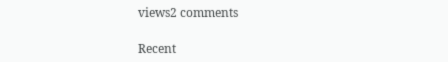views2 comments

Recent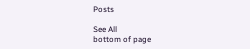Posts

See All
bottom of page